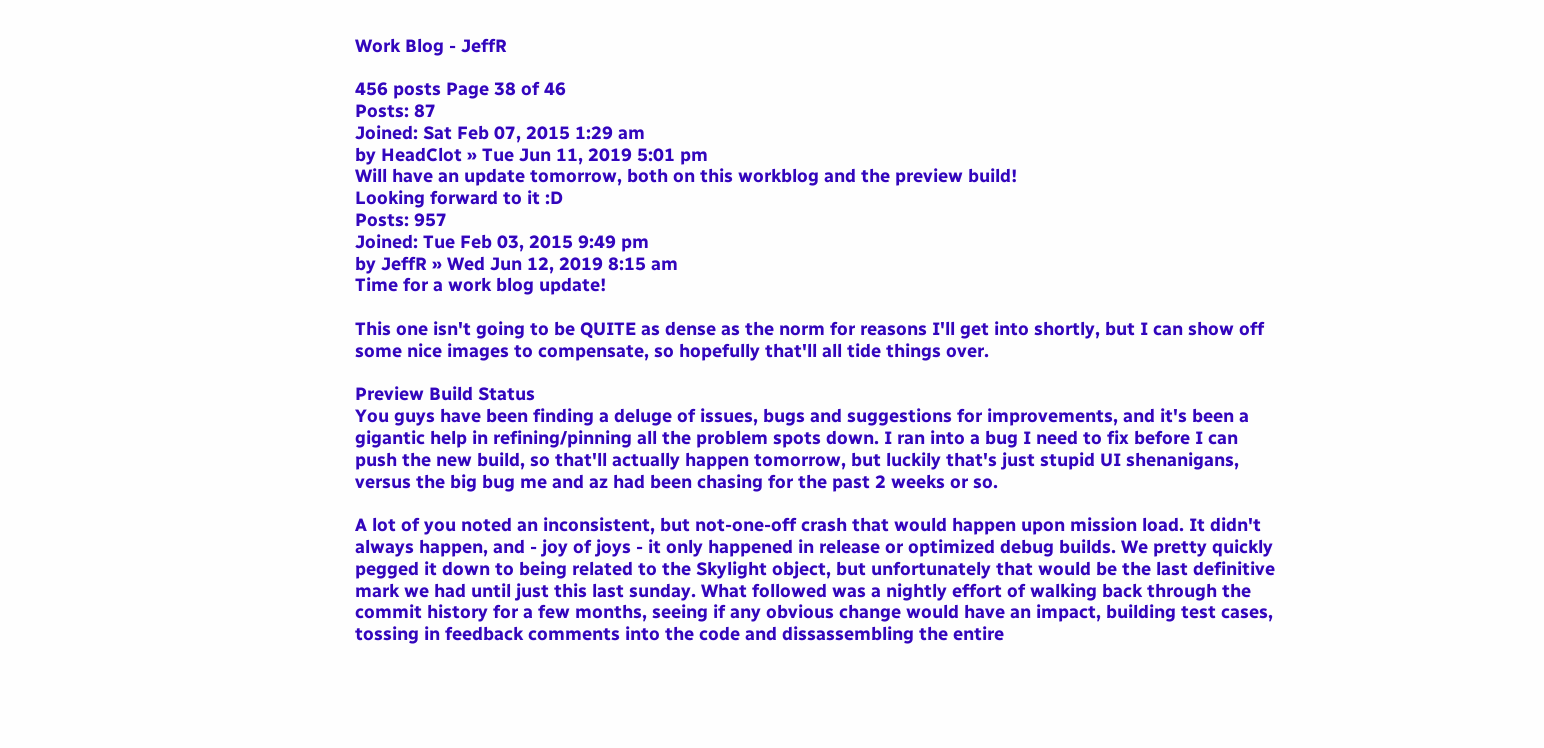Work Blog - JeffR

456 posts Page 38 of 46
Posts: 87
Joined: Sat Feb 07, 2015 1:29 am
by HeadClot » Tue Jun 11, 2019 5:01 pm
Will have an update tomorrow, both on this workblog and the preview build!
Looking forward to it :D
Posts: 957
Joined: Tue Feb 03, 2015 9:49 pm
by JeffR » Wed Jun 12, 2019 8:15 am
Time for a work blog update!

This one isn't going to be QUITE as dense as the norm for reasons I'll get into shortly, but I can show off some nice images to compensate, so hopefully that'll all tide things over.

Preview Build Status
You guys have been finding a deluge of issues, bugs and suggestions for improvements, and it's been a gigantic help in refining/pinning all the problem spots down. I ran into a bug I need to fix before I can push the new build, so that'll actually happen tomorrow, but luckily that's just stupid UI shenanigans, versus the big bug me and az had been chasing for the past 2 weeks or so.

A lot of you noted an inconsistent, but not-one-off crash that would happen upon mission load. It didn't always happen, and - joy of joys - it only happened in release or optimized debug builds. We pretty quickly pegged it down to being related to the Skylight object, but unfortunately that would be the last definitive mark we had until just this last sunday. What followed was a nightly effort of walking back through the commit history for a few months, seeing if any obvious change would have an impact, building test cases, tossing in feedback comments into the code and dissassembling the entire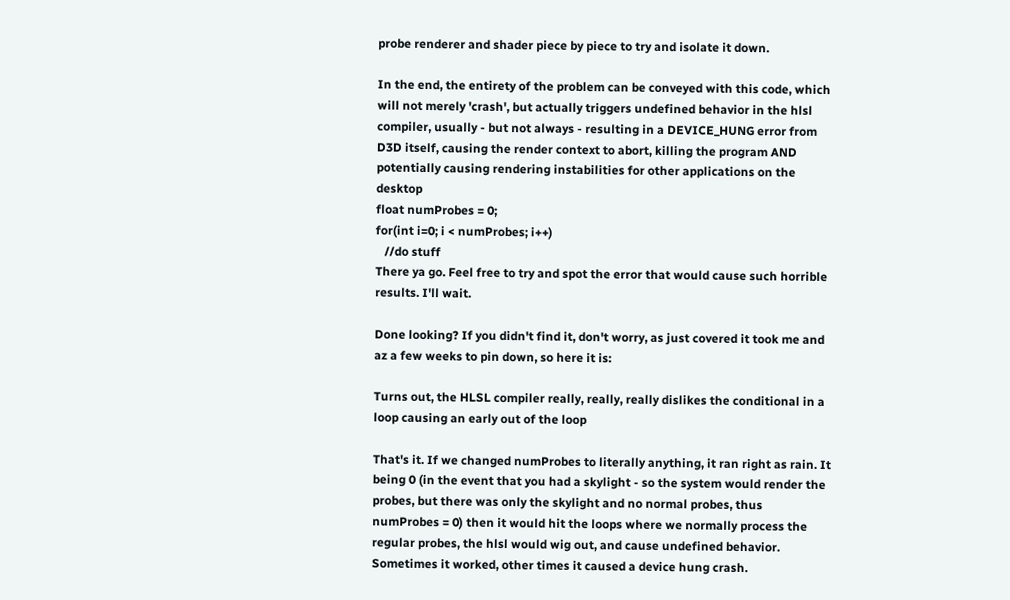probe renderer and shader piece by piece to try and isolate it down.

In the end, the entirety of the problem can be conveyed with this code, which will not merely 'crash', but actually triggers undefined behavior in the hlsl compiler, usually - but not always - resulting in a DEVICE_HUNG error from D3D itself, causing the render context to abort, killing the program AND potentially causing rendering instabilities for other applications on the desktop
float numProbes = 0;
for(int i=0; i < numProbes; i++)
   //do stuff
There ya go. Feel free to try and spot the error that would cause such horrible results. I'll wait.

Done looking? If you didn't find it, don't worry, as just covered it took me and az a few weeks to pin down, so here it is:

Turns out, the HLSL compiler really, really, really dislikes the conditional in a loop causing an early out of the loop

That's it. If we changed numProbes to literally anything, it ran right as rain. It being 0 (in the event that you had a skylight - so the system would render the probes, but there was only the skylight and no normal probes, thus numProbes = 0) then it would hit the loops where we normally process the regular probes, the hlsl would wig out, and cause undefined behavior. Sometimes it worked, other times it caused a device hung crash.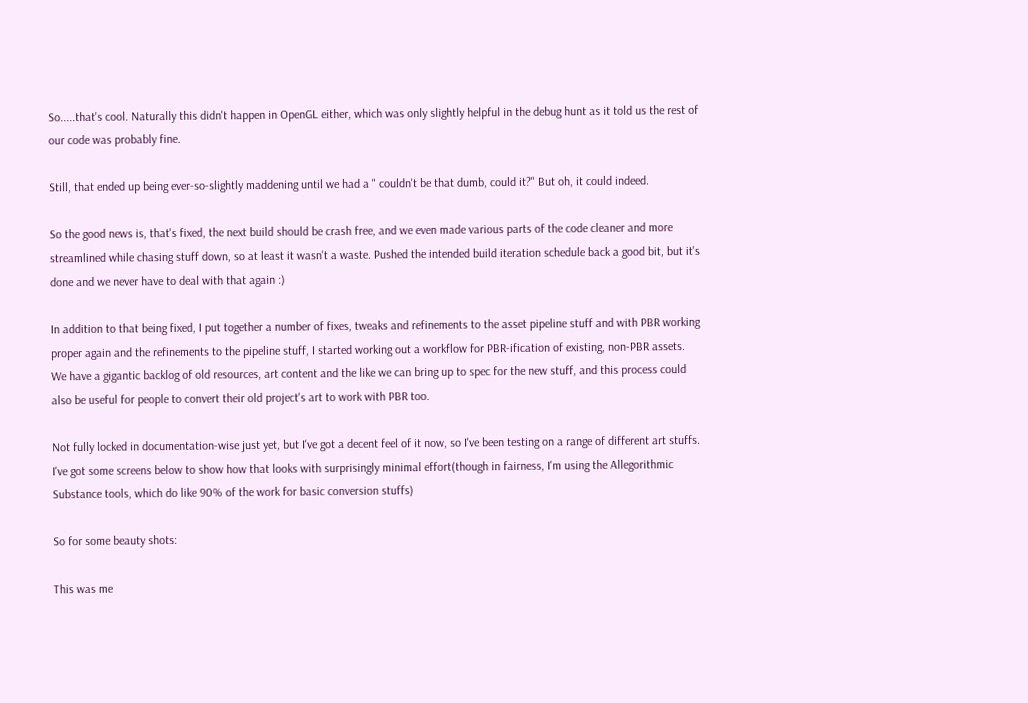So.....that's cool. Naturally this didn't happen in OpenGL either, which was only slightly helpful in the debug hunt as it told us the rest of our code was probably fine.

Still, that ended up being ever-so-slightly maddening until we had a " couldn't be that dumb, could it?" But oh, it could indeed.

So the good news is, that's fixed, the next build should be crash free, and we even made various parts of the code cleaner and more streamlined while chasing stuff down, so at least it wasn't a waste. Pushed the intended build iteration schedule back a good bit, but it's done and we never have to deal with that again :)

In addition to that being fixed, I put together a number of fixes, tweaks and refinements to the asset pipeline stuff and with PBR working proper again and the refinements to the pipeline stuff, I started working out a workflow for PBR-ification of existing, non-PBR assets. We have a gigantic backlog of old resources, art content and the like we can bring up to spec for the new stuff, and this process could also be useful for people to convert their old project's art to work with PBR too.

Not fully locked in documentation-wise just yet, but I've got a decent feel of it now, so I've been testing on a range of different art stuffs. I've got some screens below to show how that looks with surprisingly minimal effort(though in fairness, I'm using the Allegorithmic Substance tools, which do like 90% of the work for basic conversion stuffs)

So for some beauty shots:

This was me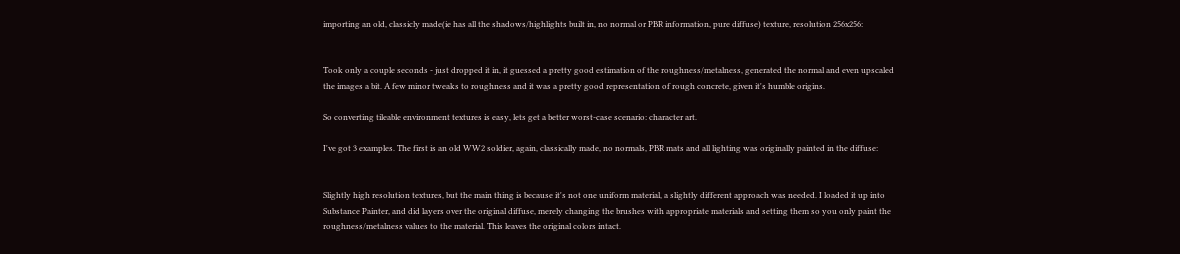importing an old, classicly made(ie has all the shadows/highlights built in, no normal or PBR information, pure diffuse) texture, resolution 256x256:


Took only a couple seconds - just dropped it in, it guessed a pretty good estimation of the roughness/metalness, generated the normal and even upscaled the images a bit. A few minor tweaks to roughness and it was a pretty good representation of rough concrete, given it's humble origins.

So converting tileable environment textures is easy, lets get a better worst-case scenario: character art.

I've got 3 examples. The first is an old WW2 soldier, again, classically made, no normals, PBR mats and all lighting was originally painted in the diffuse:


Slightly high resolution textures, but the main thing is because it's not one uniform material, a slightly different approach was needed. I loaded it up into Substance Painter, and did layers over the original diffuse, merely changing the brushes with appropriate materials and setting them so you only paint the roughness/metalness values to the material. This leaves the original colors intact.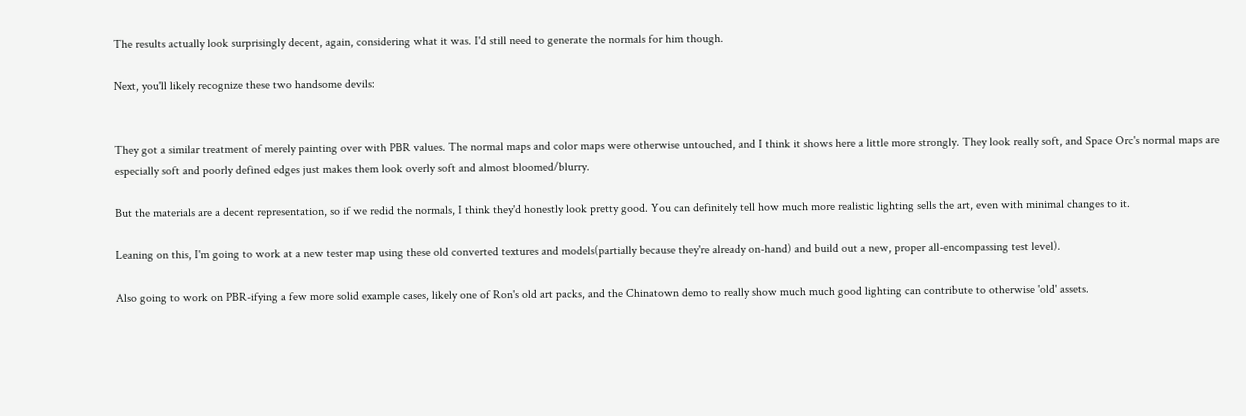The results actually look surprisingly decent, again, considering what it was. I'd still need to generate the normals for him though.

Next, you'll likely recognize these two handsome devils:


They got a similar treatment of merely painting over with PBR values. The normal maps and color maps were otherwise untouched, and I think it shows here a little more strongly. They look really soft, and Space Orc's normal maps are especially soft and poorly defined edges just makes them look overly soft and almost bloomed/blurry.

But the materials are a decent representation, so if we redid the normals, I think they'd honestly look pretty good. You can definitely tell how much more realistic lighting sells the art, even with minimal changes to it.

Leaning on this, I'm going to work at a new tester map using these old converted textures and models(partially because they're already on-hand) and build out a new, proper all-encompassing test level).

Also going to work on PBR-ifying a few more solid example cases, likely one of Ron's old art packs, and the Chinatown demo to really show much much good lighting can contribute to otherwise 'old' assets.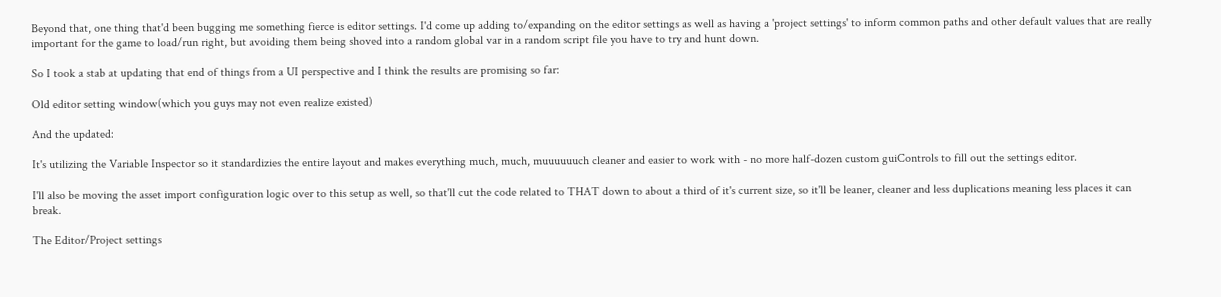Beyond that, one thing that'd been bugging me something fierce is editor settings. I'd come up adding to/expanding on the editor settings as well as having a 'project settings' to inform common paths and other default values that are really important for the game to load/run right, but avoiding them being shoved into a random global var in a random script file you have to try and hunt down.

So I took a stab at updating that end of things from a UI perspective and I think the results are promising so far:

Old editor setting window(which you guys may not even realize existed)

And the updated:

It's utilizing the Variable Inspector so it standardizies the entire layout and makes everything much, much, muuuuuuch cleaner and easier to work with - no more half-dozen custom guiControls to fill out the settings editor.

I'll also be moving the asset import configuration logic over to this setup as well, so that'll cut the code related to THAT down to about a third of it's current size, so it'll be leaner, cleaner and less duplications meaning less places it can break.

The Editor/Project settings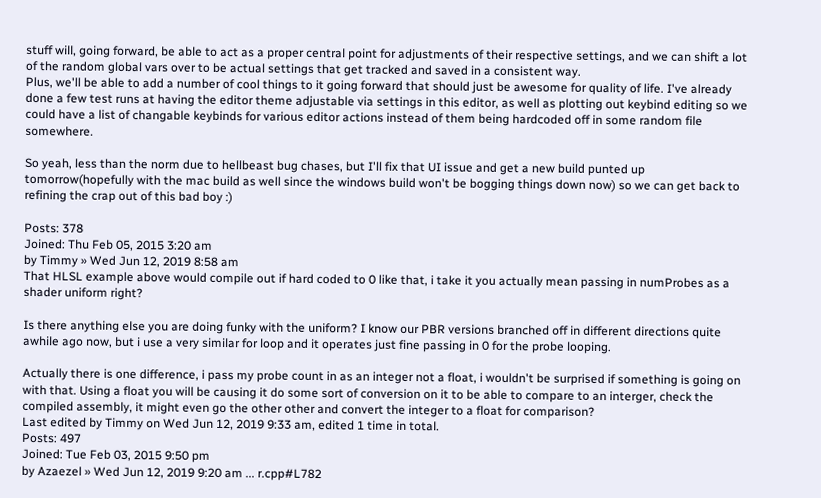stuff will, going forward, be able to act as a proper central point for adjustments of their respective settings, and we can shift a lot of the random global vars over to be actual settings that get tracked and saved in a consistent way.
Plus, we'll be able to add a number of cool things to it going forward that should just be awesome for quality of life. I've already done a few test runs at having the editor theme adjustable via settings in this editor, as well as plotting out keybind editing so we could have a list of changable keybinds for various editor actions instead of them being hardcoded off in some random file somewhere.

So yeah, less than the norm due to hellbeast bug chases, but I'll fix that UI issue and get a new build punted up tomorrow(hopefully with the mac build as well since the windows build won't be bogging things down now) so we can get back to refining the crap out of this bad boy :)

Posts: 378
Joined: Thu Feb 05, 2015 3:20 am
by Timmy » Wed Jun 12, 2019 8:58 am
That HLSL example above would compile out if hard coded to 0 like that, i take it you actually mean passing in numProbes as a shader uniform right?

Is there anything else you are doing funky with the uniform? I know our PBR versions branched off in different directions quite awhile ago now, but i use a very similar for loop and it operates just fine passing in 0 for the probe looping.

Actually there is one difference, i pass my probe count in as an integer not a float, i wouldn't be surprised if something is going on with that. Using a float you will be causing it do some sort of conversion on it to be able to compare to an interger, check the compiled assembly, it might even go the other other and convert the integer to a float for comparison?
Last edited by Timmy on Wed Jun 12, 2019 9:33 am, edited 1 time in total.
Posts: 497
Joined: Tue Feb 03, 2015 9:50 pm
by Azaezel » Wed Jun 12, 2019 9:20 am ... r.cpp#L782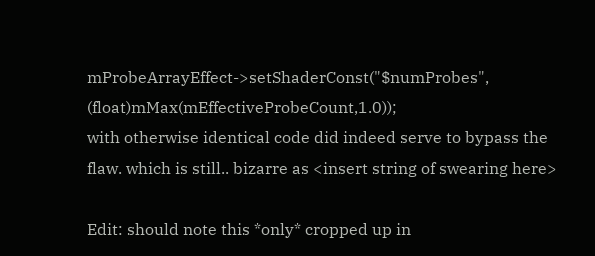mProbeArrayEffect->setShaderConst("$numProbes", (float)mMax(mEffectiveProbeCount,1.0));
with otherwise identical code did indeed serve to bypass the flaw. which is still.. bizarre as <insert string of swearing here>

Edit: should note this *only* cropped up in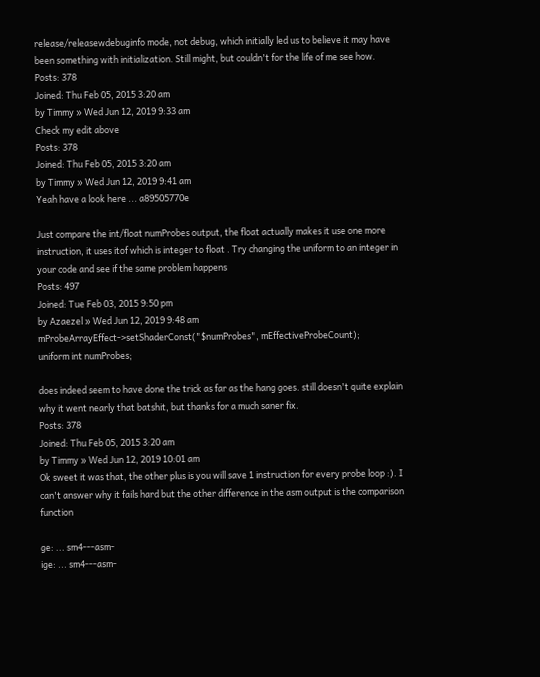release/releasewdebuginfo mode, not debug, which initially led us to believe it may have been something with initialization. Still might, but couldn't for the life of me see how.
Posts: 378
Joined: Thu Feb 05, 2015 3:20 am
by Timmy » Wed Jun 12, 2019 9:33 am
Check my edit above
Posts: 378
Joined: Thu Feb 05, 2015 3:20 am
by Timmy » Wed Jun 12, 2019 9:41 am
Yeah have a look here ... a89505770e

Just compare the int/float numProbes output, the float actually makes it use one more instruction, it uses itof which is integer to float . Try changing the uniform to an integer in your code and see if the same problem happens
Posts: 497
Joined: Tue Feb 03, 2015 9:50 pm
by Azaezel » Wed Jun 12, 2019 9:48 am
mProbeArrayEffect->setShaderConst("$numProbes", mEffectiveProbeCount);
uniform int numProbes;

does indeed seem to have done the trick as far as the hang goes. still doesn't quite explain why it went nearly that batshit, but thanks for a much saner fix.
Posts: 378
Joined: Thu Feb 05, 2015 3:20 am
by Timmy » Wed Jun 12, 2019 10:01 am
Ok sweet it was that, the other plus is you will save 1 instruction for every probe loop :). I can't answer why it fails hard but the other difference in the asm output is the comparison function

ge: ... sm4---asm-
ige: ... sm4---asm-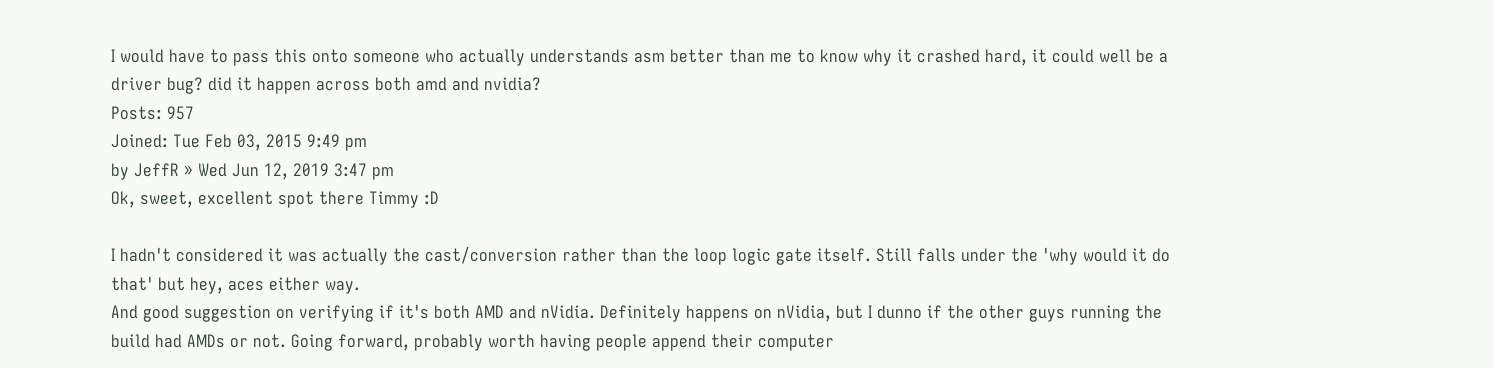I would have to pass this onto someone who actually understands asm better than me to know why it crashed hard, it could well be a driver bug? did it happen across both amd and nvidia?
Posts: 957
Joined: Tue Feb 03, 2015 9:49 pm
by JeffR » Wed Jun 12, 2019 3:47 pm
Ok, sweet, excellent spot there Timmy :D

I hadn't considered it was actually the cast/conversion rather than the loop logic gate itself. Still falls under the 'why would it do that' but hey, aces either way.
And good suggestion on verifying if it's both AMD and nVidia. Definitely happens on nVidia, but I dunno if the other guys running the build had AMDs or not. Going forward, probably worth having people append their computer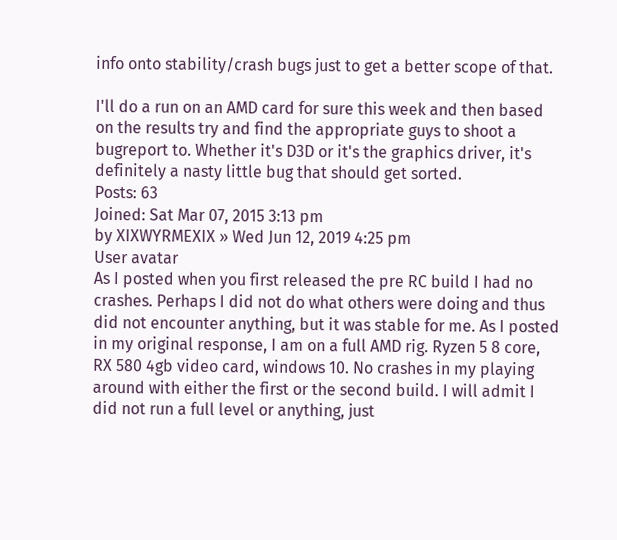info onto stability/crash bugs just to get a better scope of that.

I'll do a run on an AMD card for sure this week and then based on the results try and find the appropriate guys to shoot a bugreport to. Whether it's D3D or it's the graphics driver, it's definitely a nasty little bug that should get sorted.
Posts: 63
Joined: Sat Mar 07, 2015 3:13 pm
by XIXWYRMEXIX » Wed Jun 12, 2019 4:25 pm
User avatar
As I posted when you first released the pre RC build I had no crashes. Perhaps I did not do what others were doing and thus did not encounter anything, but it was stable for me. As I posted in my original response, I am on a full AMD rig. Ryzen 5 8 core, RX 580 4gb video card, windows 10. No crashes in my playing around with either the first or the second build. I will admit I did not run a full level or anything, just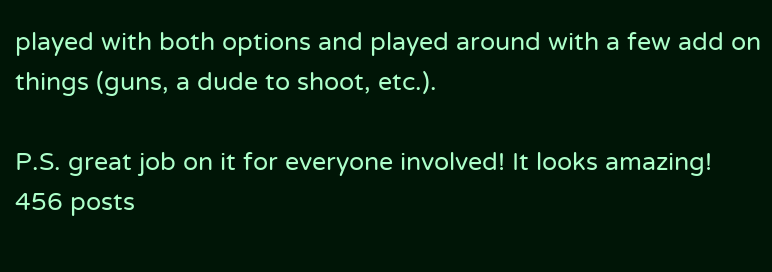played with both options and played around with a few add on things (guns, a dude to shoot, etc.).

P.S. great job on it for everyone involved! It looks amazing!
456 posts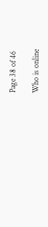Page 38 of 46

Who is online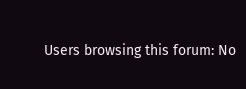Users browsing this forum: No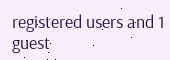registered users and 1 guest